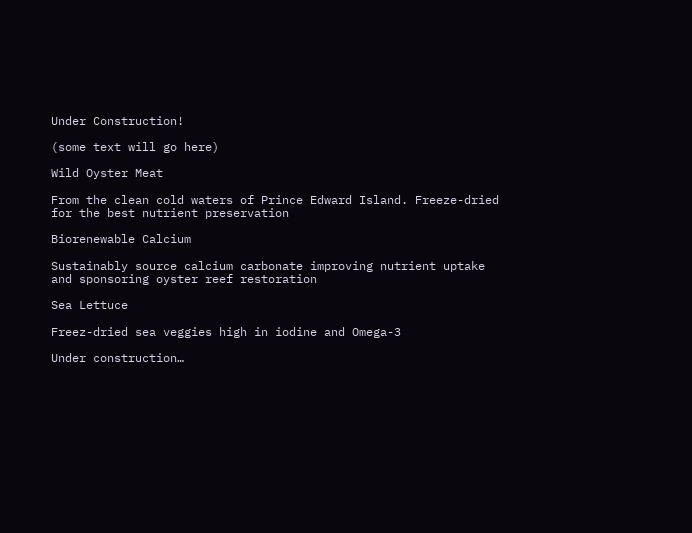Under Construction!

(some text will go here)

Wild Oyster Meat

From the clean cold waters of Prince Edward Island. Freeze-dried for the best nutrient preservation

Biorenewable Calcium

Sustainably source calcium carbonate improving nutrient uptake and sponsoring oyster reef restoration

Sea Lettuce

Freez-dried sea veggies high in iodine and Omega-3

Under construction…